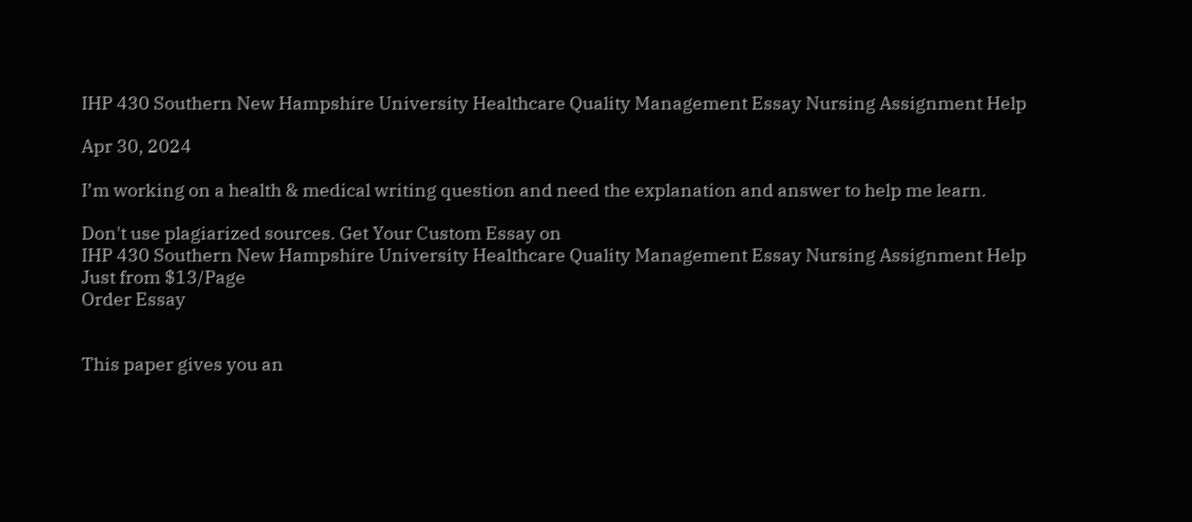IHP 430 Southern New Hampshire University Healthcare Quality Management Essay Nursing Assignment Help

Apr 30, 2024

I’m working on a health & medical writing question and need the explanation and answer to help me learn.

Don't use plagiarized sources. Get Your Custom Essay on
IHP 430 Southern New Hampshire University Healthcare Quality Management Essay Nursing Assignment Help
Just from $13/Page
Order Essay


This paper gives you an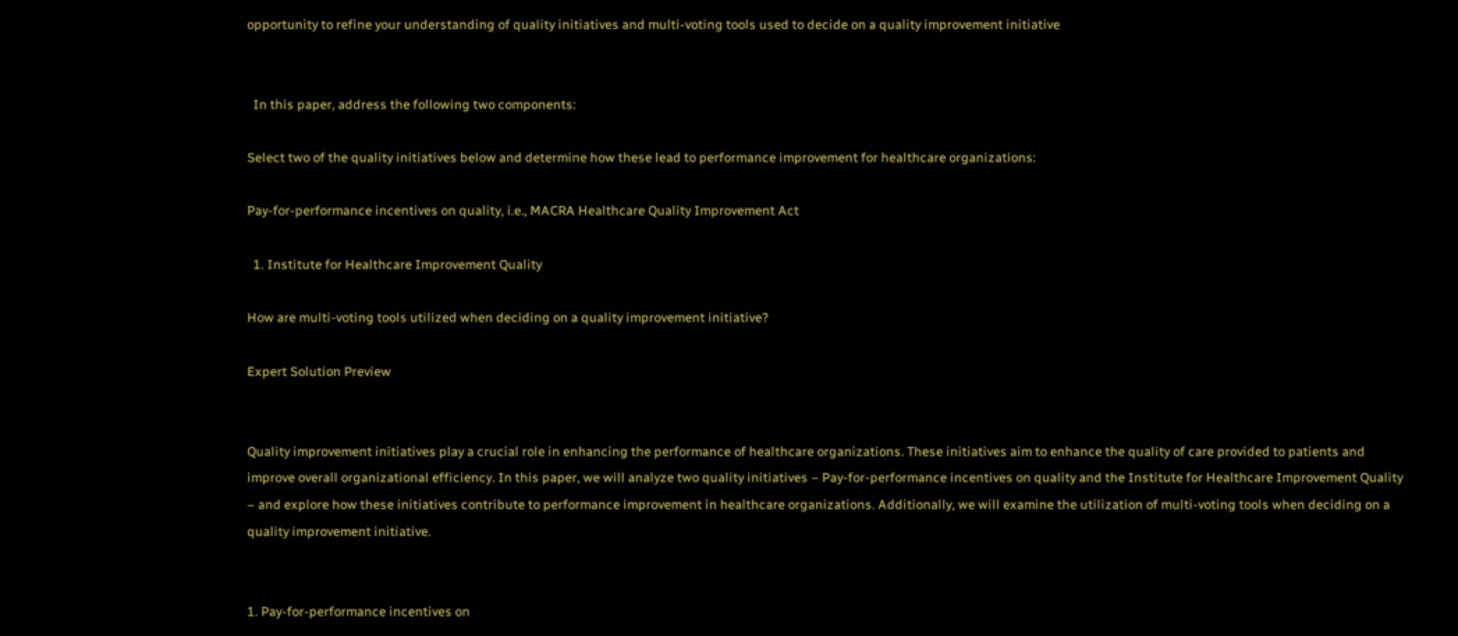opportunity to refine your understanding of quality initiatives and multi-voting tools used to decide on a quality improvement initiative


  In this paper, address the following two components:

Select two of the quality initiatives below and determine how these lead to performance improvement for healthcare organizations:

Pay-for-performance incentives on quality, i.e., MACRA Healthcare Quality Improvement Act

  1. Institute for Healthcare Improvement Quality

How are multi-voting tools utilized when deciding on a quality improvement initiative?

Expert Solution Preview


Quality improvement initiatives play a crucial role in enhancing the performance of healthcare organizations. These initiatives aim to enhance the quality of care provided to patients and improve overall organizational efficiency. In this paper, we will analyze two quality initiatives – Pay-for-performance incentives on quality and the Institute for Healthcare Improvement Quality – and explore how these initiatives contribute to performance improvement in healthcare organizations. Additionally, we will examine the utilization of multi-voting tools when deciding on a quality improvement initiative.


1. Pay-for-performance incentives on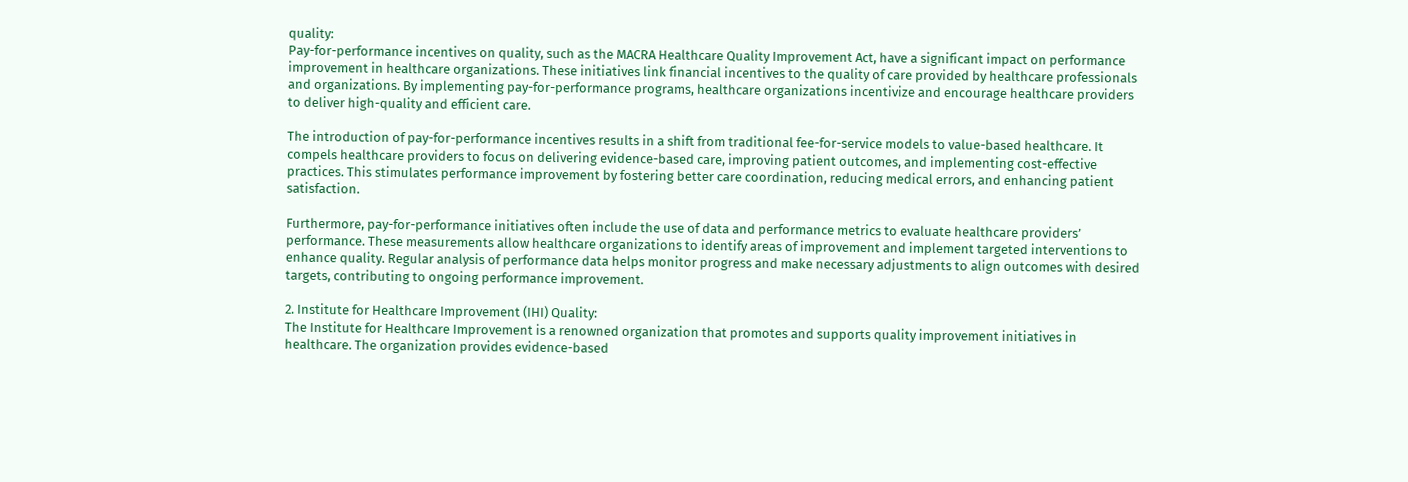quality:
Pay-for-performance incentives on quality, such as the MACRA Healthcare Quality Improvement Act, have a significant impact on performance improvement in healthcare organizations. These initiatives link financial incentives to the quality of care provided by healthcare professionals and organizations. By implementing pay-for-performance programs, healthcare organizations incentivize and encourage healthcare providers to deliver high-quality and efficient care.

The introduction of pay-for-performance incentives results in a shift from traditional fee-for-service models to value-based healthcare. It compels healthcare providers to focus on delivering evidence-based care, improving patient outcomes, and implementing cost-effective practices. This stimulates performance improvement by fostering better care coordination, reducing medical errors, and enhancing patient satisfaction.

Furthermore, pay-for-performance initiatives often include the use of data and performance metrics to evaluate healthcare providers’ performance. These measurements allow healthcare organizations to identify areas of improvement and implement targeted interventions to enhance quality. Regular analysis of performance data helps monitor progress and make necessary adjustments to align outcomes with desired targets, contributing to ongoing performance improvement.

2. Institute for Healthcare Improvement (IHI) Quality:
The Institute for Healthcare Improvement is a renowned organization that promotes and supports quality improvement initiatives in healthcare. The organization provides evidence-based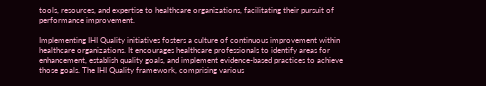tools, resources, and expertise to healthcare organizations, facilitating their pursuit of performance improvement.

Implementing IHI Quality initiatives fosters a culture of continuous improvement within healthcare organizations. It encourages healthcare professionals to identify areas for enhancement, establish quality goals, and implement evidence-based practices to achieve those goals. The IHI Quality framework, comprising various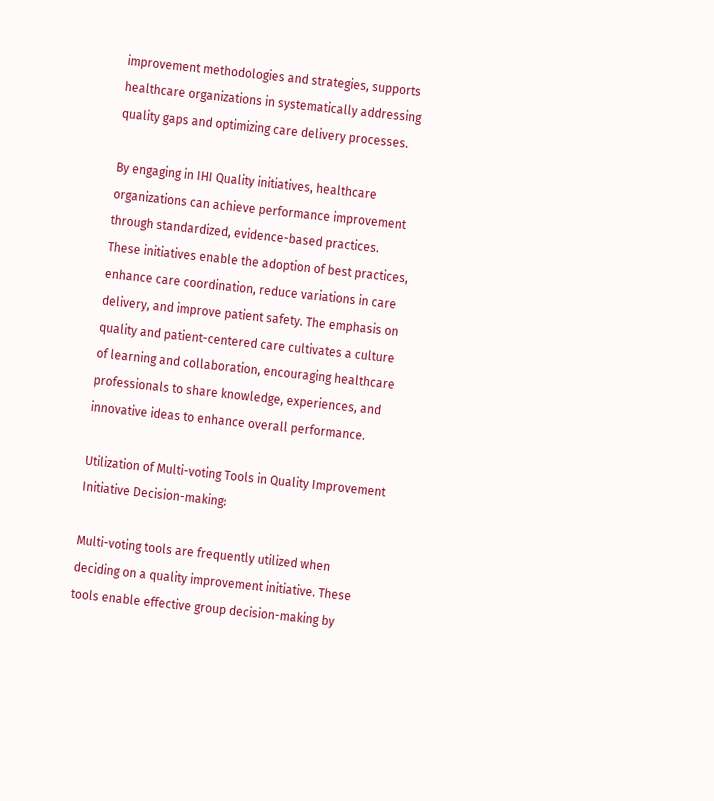improvement methodologies and strategies, supports healthcare organizations in systematically addressing quality gaps and optimizing care delivery processes.

By engaging in IHI Quality initiatives, healthcare organizations can achieve performance improvement through standardized, evidence-based practices. These initiatives enable the adoption of best practices, enhance care coordination, reduce variations in care delivery, and improve patient safety. The emphasis on quality and patient-centered care cultivates a culture of learning and collaboration, encouraging healthcare professionals to share knowledge, experiences, and innovative ideas to enhance overall performance.

Utilization of Multi-voting Tools in Quality Improvement Initiative Decision-making:

Multi-voting tools are frequently utilized when deciding on a quality improvement initiative. These tools enable effective group decision-making by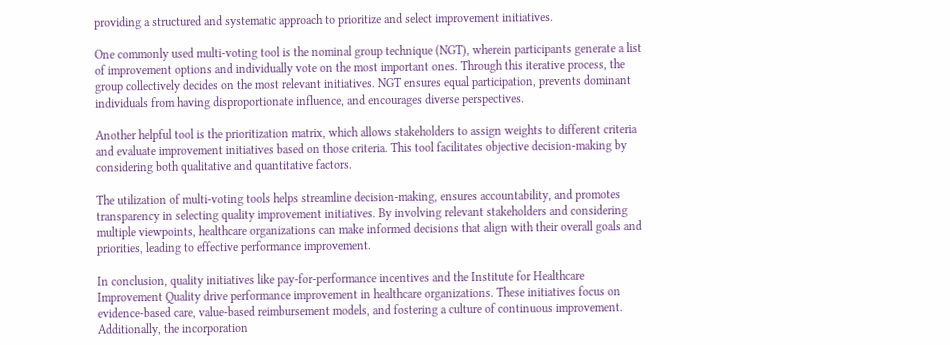providing a structured and systematic approach to prioritize and select improvement initiatives.

One commonly used multi-voting tool is the nominal group technique (NGT), wherein participants generate a list of improvement options and individually vote on the most important ones. Through this iterative process, the group collectively decides on the most relevant initiatives. NGT ensures equal participation, prevents dominant individuals from having disproportionate influence, and encourages diverse perspectives.

Another helpful tool is the prioritization matrix, which allows stakeholders to assign weights to different criteria and evaluate improvement initiatives based on those criteria. This tool facilitates objective decision-making by considering both qualitative and quantitative factors.

The utilization of multi-voting tools helps streamline decision-making, ensures accountability, and promotes transparency in selecting quality improvement initiatives. By involving relevant stakeholders and considering multiple viewpoints, healthcare organizations can make informed decisions that align with their overall goals and priorities, leading to effective performance improvement.

In conclusion, quality initiatives like pay-for-performance incentives and the Institute for Healthcare Improvement Quality drive performance improvement in healthcare organizations. These initiatives focus on evidence-based care, value-based reimbursement models, and fostering a culture of continuous improvement. Additionally, the incorporation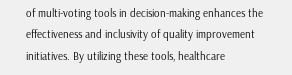of multi-voting tools in decision-making enhances the effectiveness and inclusivity of quality improvement initiatives. By utilizing these tools, healthcare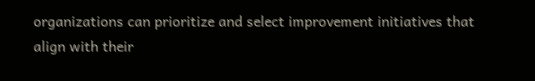organizations can prioritize and select improvement initiatives that align with their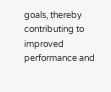goals, thereby contributing to improved performance and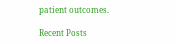patient outcomes.

Recent Posts